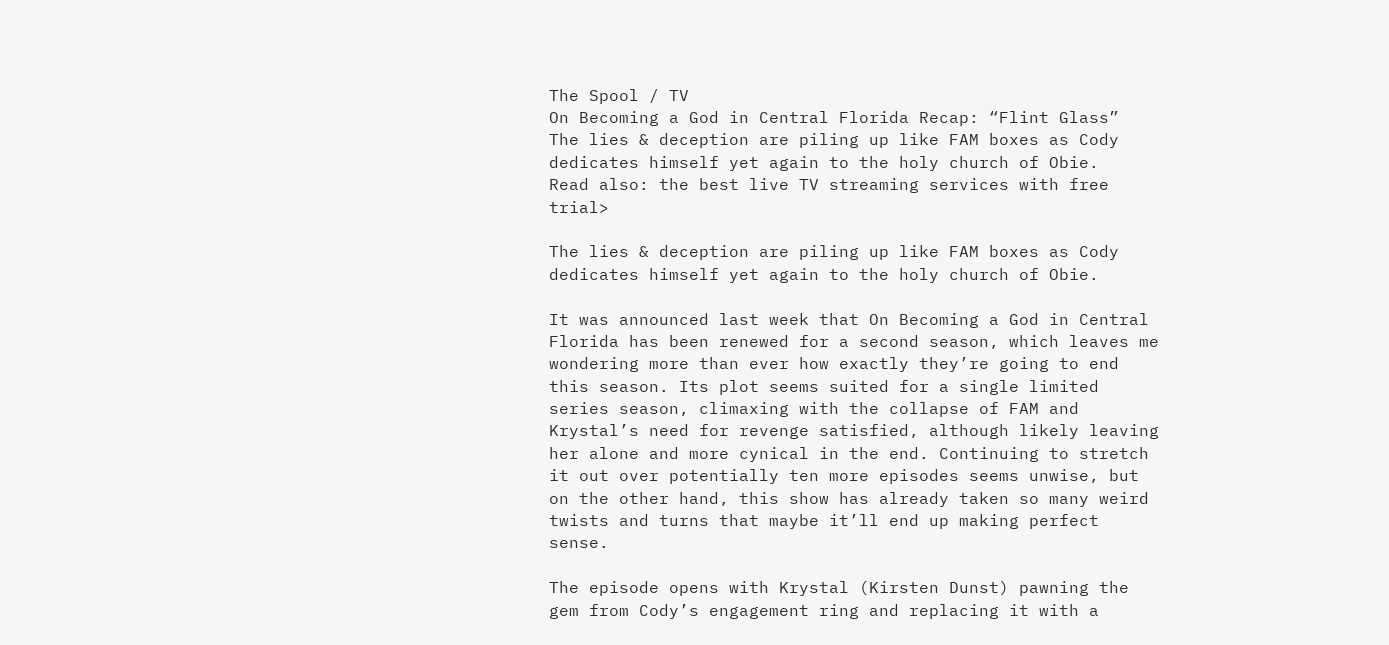The Spool / TV
On Becoming a God in Central Florida Recap: “Flint Glass”
The lies & deception are piling up like FAM boxes as Cody dedicates himself yet again to the holy church of Obie.
Read also: the best live TV streaming services with free trial>

The lies & deception are piling up like FAM boxes as Cody dedicates himself yet again to the holy church of Obie.

It was announced last week that On Becoming a God in Central Florida has been renewed for a second season, which leaves me wondering more than ever how exactly they’re going to end this season. Its plot seems suited for a single limited series season, climaxing with the collapse of FAM and Krystal’s need for revenge satisfied, although likely leaving her alone and more cynical in the end. Continuing to stretch it out over potentially ten more episodes seems unwise, but on the other hand, this show has already taken so many weird twists and turns that maybe it’ll end up making perfect sense.

The episode opens with Krystal (Kirsten Dunst) pawning the gem from Cody’s engagement ring and replacing it with a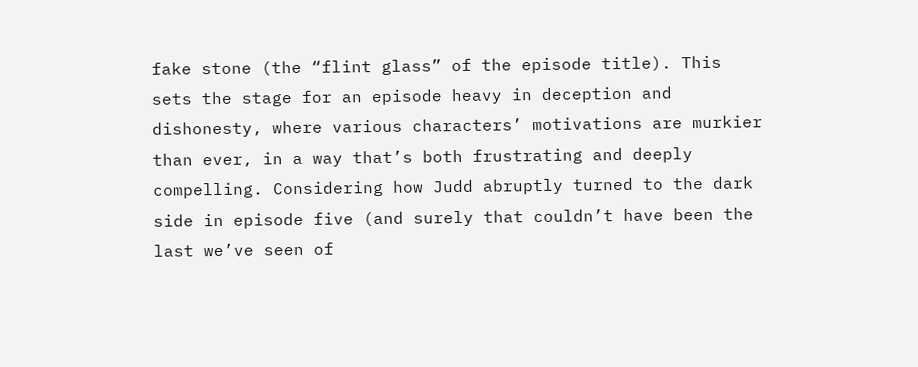fake stone (the “flint glass” of the episode title). This sets the stage for an episode heavy in deception and dishonesty, where various characters’ motivations are murkier than ever, in a way that’s both frustrating and deeply compelling. Considering how Judd abruptly turned to the dark side in episode five (and surely that couldn’t have been the last we’ve seen of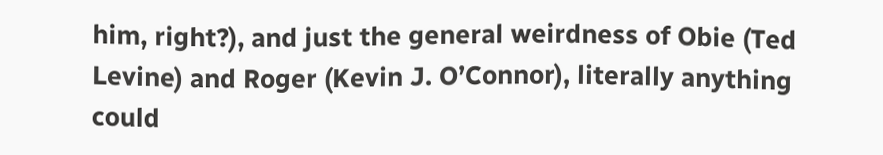him, right?), and just the general weirdness of Obie (Ted Levine) and Roger (Kevin J. O’Connor), literally anything could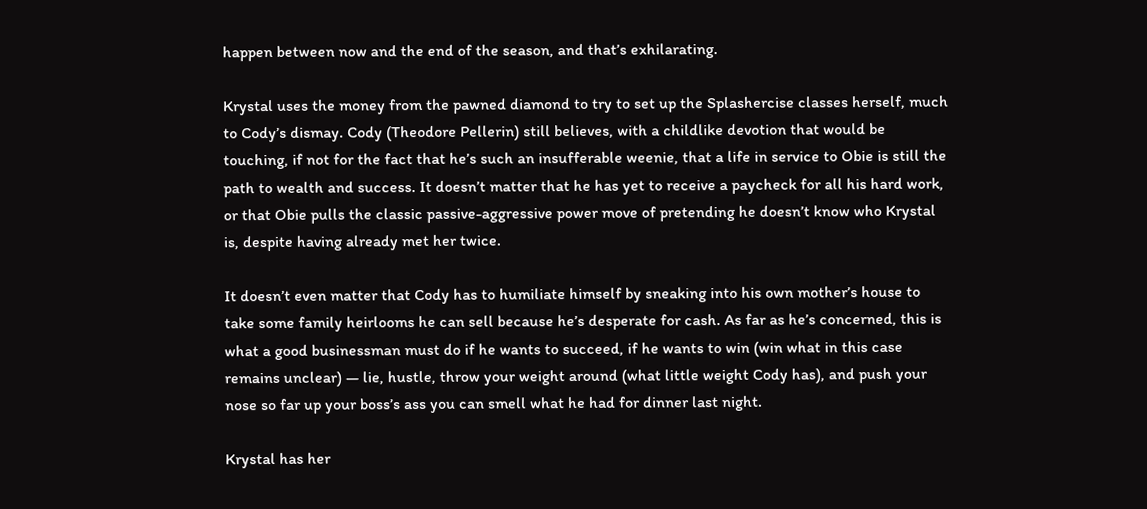happen between now and the end of the season, and that’s exhilarating.

Krystal uses the money from the pawned diamond to try to set up the Splashercise classes herself, much to Cody’s dismay. Cody (Theodore Pellerin) still believes, with a childlike devotion that would be touching, if not for the fact that he’s such an insufferable weenie, that a life in service to Obie is still the path to wealth and success. It doesn’t matter that he has yet to receive a paycheck for all his hard work, or that Obie pulls the classic passive-aggressive power move of pretending he doesn’t know who Krystal is, despite having already met her twice.

It doesn’t even matter that Cody has to humiliate himself by sneaking into his own mother’s house to take some family heirlooms he can sell because he’s desperate for cash. As far as he’s concerned, this is what a good businessman must do if he wants to succeed, if he wants to win (win what in this case remains unclear) — lie, hustle, throw your weight around (what little weight Cody has), and push your nose so far up your boss’s ass you can smell what he had for dinner last night.

Krystal has her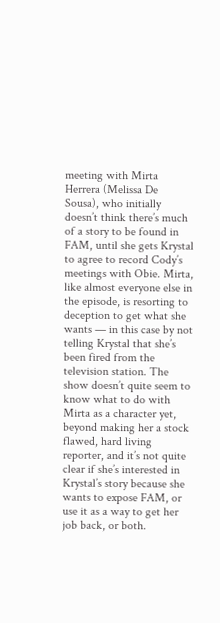meeting with Mirta Herrera (Melissa De Sousa), who initially doesn’t think there’s much of a story to be found in FAM, until she gets Krystal to agree to record Cody’s meetings with Obie. Mirta, like almost everyone else in the episode, is resorting to deception to get what she wants — in this case by not telling Krystal that she’s been fired from the television station. The show doesn’t quite seem to know what to do with Mirta as a character yet, beyond making her a stock flawed, hard living reporter, and it’s not quite clear if she’s interested in Krystal’s story because she wants to expose FAM, or use it as a way to get her job back, or both.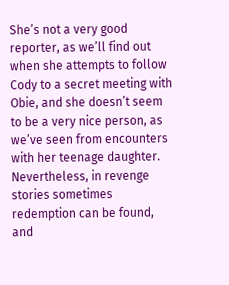She’s not a very good reporter, as we’ll find out when she attempts to follow Cody to a secret meeting with Obie, and she doesn’t seem to be a very nice person, as we’ve seen from encounters with her teenage daughter. Nevertheless, in revenge stories sometimes redemption can be found, and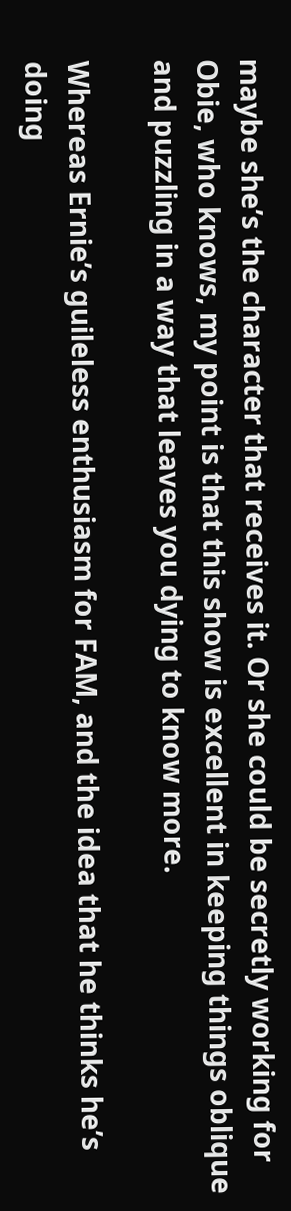maybe she’s the character that receives it. Or she could be secretly working for Obie, who knows, my point is that this show is excellent in keeping things oblique and puzzling in a way that leaves you dying to know more.

Whereas Ernie’s guileless enthusiasm for FAM, and the idea that he thinks he’s doing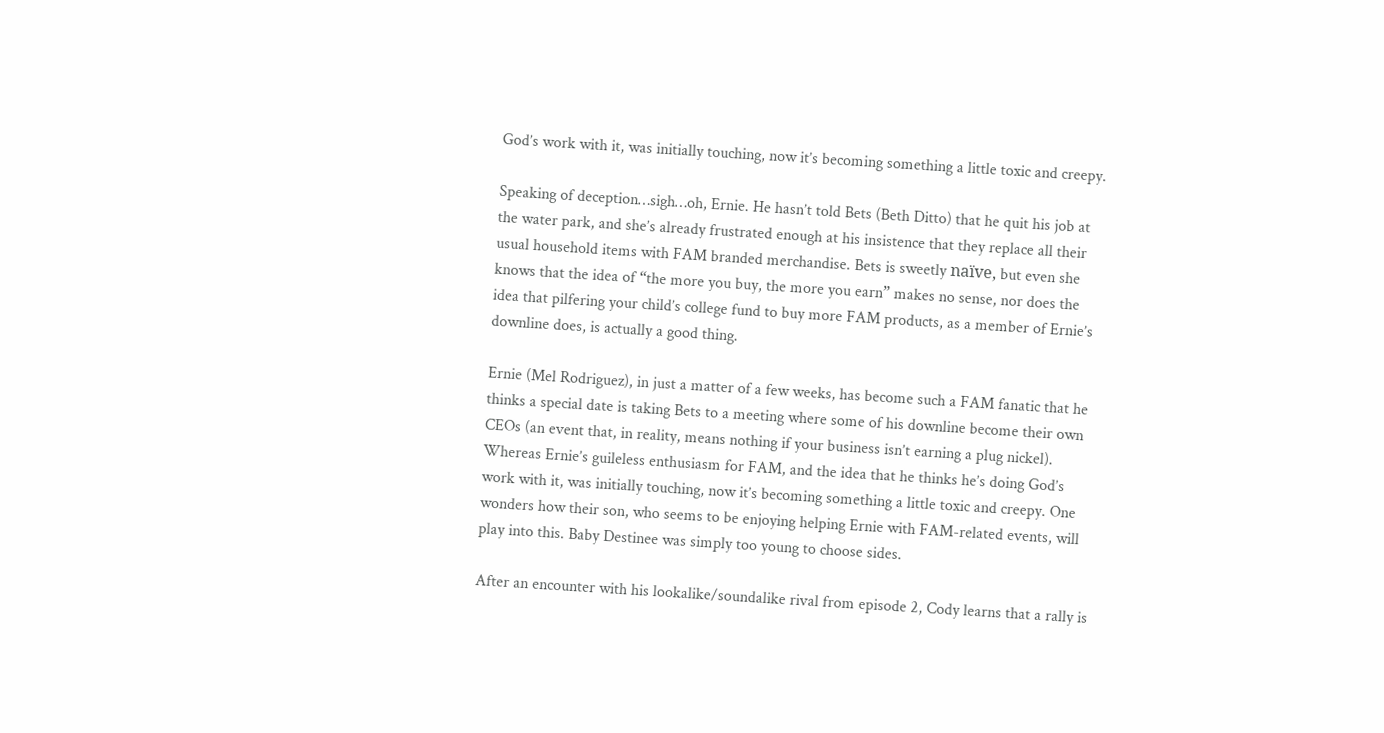God’s work with it, was initially touching, now it’s becoming something a little toxic and creepy.

Speaking of deception…sigh…oh, Ernie. He hasn’t told Bets (Beth Ditto) that he quit his job at the water park, and she’s already frustrated enough at his insistence that they replace all their usual household items with FAM branded merchandise. Bets is sweetly naïve, but even she knows that the idea of “the more you buy, the more you earn” makes no sense, nor does the idea that pilfering your child’s college fund to buy more FAM products, as a member of Ernie’s downline does, is actually a good thing.

Ernie (Mel Rodriguez), in just a matter of a few weeks, has become such a FAM fanatic that he thinks a special date is taking Bets to a meeting where some of his downline become their own CEOs (an event that, in reality, means nothing if your business isn’t earning a plug nickel). Whereas Ernie’s guileless enthusiasm for FAM, and the idea that he thinks he’s doing God’s work with it, was initially touching, now it’s becoming something a little toxic and creepy. One wonders how their son, who seems to be enjoying helping Ernie with FAM-related events, will play into this. Baby Destinee was simply too young to choose sides.

After an encounter with his lookalike/soundalike rival from episode 2, Cody learns that a rally is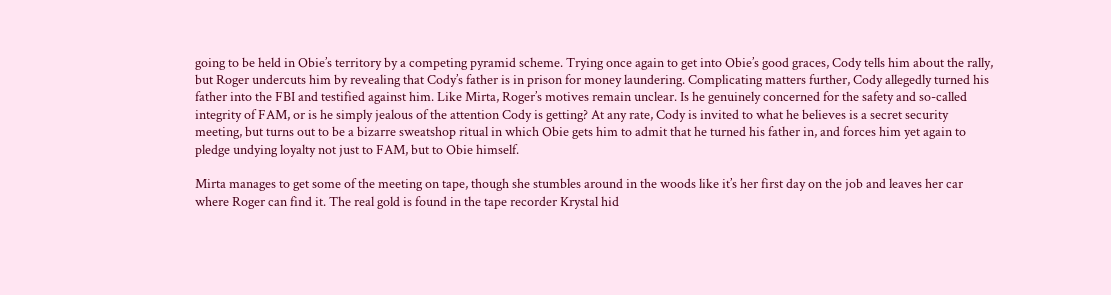going to be held in Obie’s territory by a competing pyramid scheme. Trying once again to get into Obie’s good graces, Cody tells him about the rally, but Roger undercuts him by revealing that Cody’s father is in prison for money laundering. Complicating matters further, Cody allegedly turned his father into the FBI and testified against him. Like Mirta, Roger’s motives remain unclear. Is he genuinely concerned for the safety and so-called integrity of FAM, or is he simply jealous of the attention Cody is getting? At any rate, Cody is invited to what he believes is a secret security meeting, but turns out to be a bizarre sweatshop ritual in which Obie gets him to admit that he turned his father in, and forces him yet again to pledge undying loyalty not just to FAM, but to Obie himself.

Mirta manages to get some of the meeting on tape, though she stumbles around in the woods like it’s her first day on the job and leaves her car where Roger can find it. The real gold is found in the tape recorder Krystal hid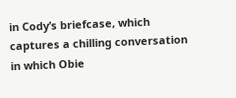in Cody’s briefcase, which captures a chilling conversation in which Obie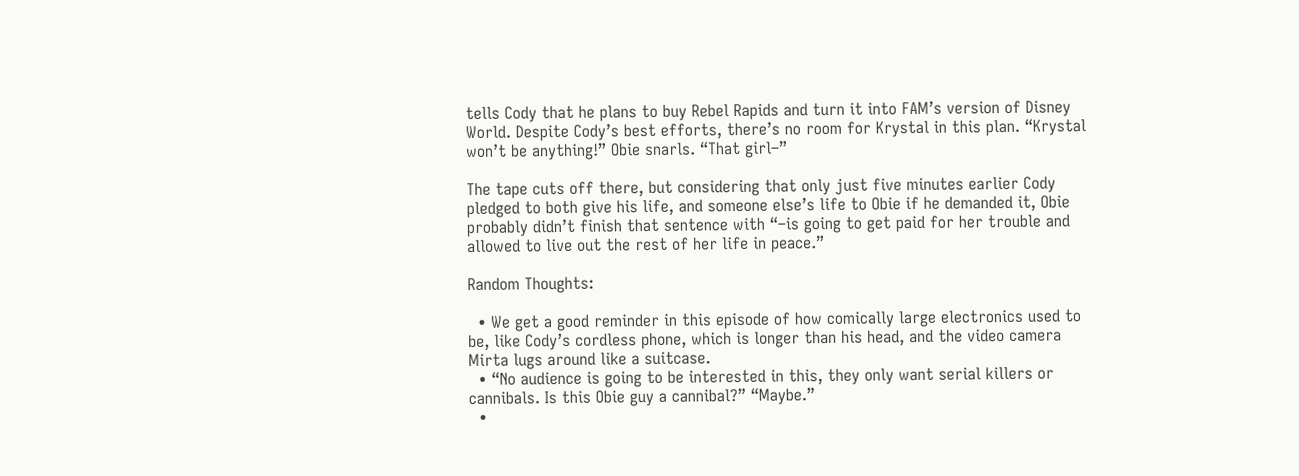tells Cody that he plans to buy Rebel Rapids and turn it into FAM’s version of Disney World. Despite Cody’s best efforts, there’s no room for Krystal in this plan. “Krystal won’t be anything!” Obie snarls. “That girl–”

The tape cuts off there, but considering that only just five minutes earlier Cody pledged to both give his life, and someone else’s life to Obie if he demanded it, Obie probably didn’t finish that sentence with “–is going to get paid for her trouble and allowed to live out the rest of her life in peace.”

Random Thoughts:

  • We get a good reminder in this episode of how comically large electronics used to be, like Cody’s cordless phone, which is longer than his head, and the video camera Mirta lugs around like a suitcase.
  • “No audience is going to be interested in this, they only want serial killers or cannibals. Is this Obie guy a cannibal?” “Maybe.”
  •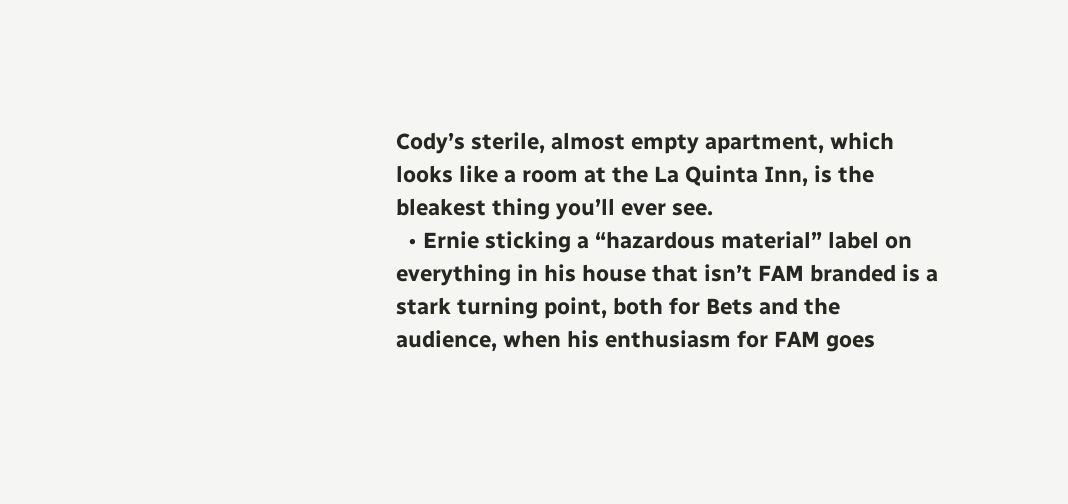Cody’s sterile, almost empty apartment, which looks like a room at the La Quinta Inn, is the bleakest thing you’ll ever see.
  • Ernie sticking a “hazardous material” label on everything in his house that isn’t FAM branded is a stark turning point, both for Bets and the audience, when his enthusiasm for FAM goes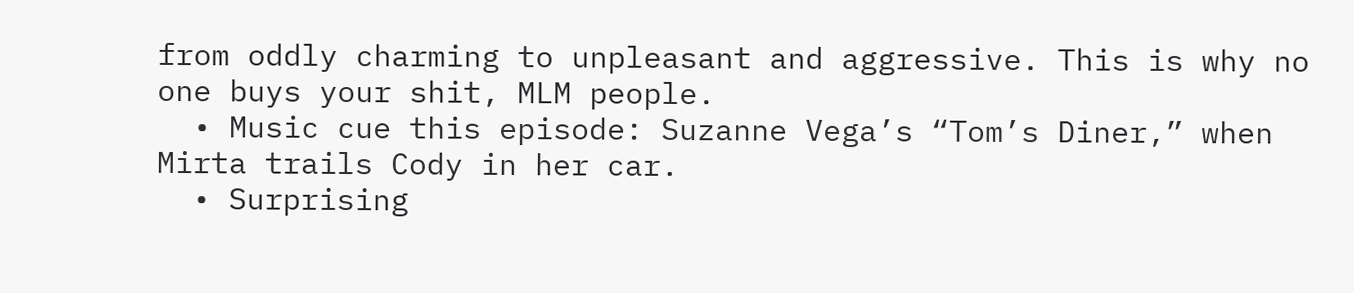from oddly charming to unpleasant and aggressive. This is why no one buys your shit, MLM people.
  • Music cue this episode: Suzanne Vega’s “Tom’s Diner,” when Mirta trails Cody in her car.
  • Surprising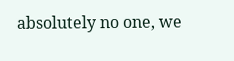absolutely no one, we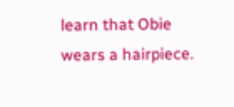learn that Obie wears a hairpiece.